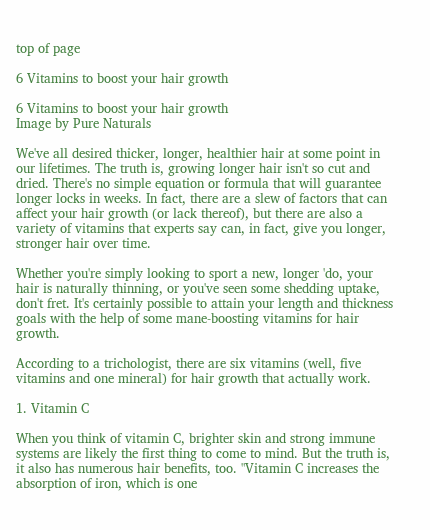top of page

6 Vitamins to boost your hair growth

6 Vitamins to boost your hair growth
Image by Pure Naturals

We've all desired thicker, longer, healthier hair at some point in our lifetimes. The truth is, growing longer hair isn't so cut and dried. There's no simple equation or formula that will guarantee longer locks in weeks. In fact, there are a slew of factors that can affect your hair growth (or lack thereof), but there are also a variety of vitamins that experts say can, in fact, give you longer, stronger hair over time.

Whether you're simply looking to sport a new, longer 'do, your hair is naturally thinning, or you've seen some shedding uptake, don't fret. It's certainly possible to attain your length and thickness goals with the help of some mane-boosting vitamins for hair growth.

According to a trichologist, there are six vitamins (well, five vitamins and one mineral) for hair growth that actually work.

1. Vitamin C

When you think of vitamin C, brighter skin and strong immune systems are likely the first thing to come to mind. But the truth is, it also has numerous hair benefits, too. "Vitamin C increases the absorption of iron, which is one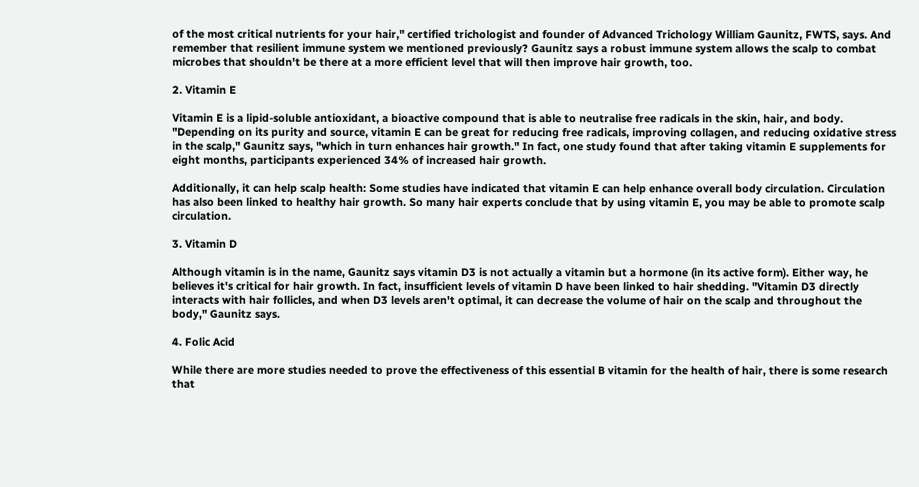of the most critical nutrients for your hair," certified trichologist and founder of Advanced Trichology William Gaunitz, FWTS, says. And remember that resilient immune system we mentioned previously? Gaunitz says a robust immune system allows the scalp to combat microbes that shouldn't be there at a more efficient level that will then improve hair growth, too.

2. Vitamin E

Vitamin E is a lipid-soluble antioxidant, a bioactive compound that is able to neutralise free radicals in the skin, hair, and body. "Depending on its purity and source, vitamin E can be great for reducing free radicals, improving collagen, and reducing oxidative stress in the scalp," Gaunitz says, "which in turn enhances hair growth." In fact, one study found that after taking vitamin E supplements for eight months, participants experienced 34% of increased hair growth.

Additionally, it can help scalp health: Some studies have indicated that vitamin E can help enhance overall body circulation. Circulation has also been linked to healthy hair growth. So many hair experts conclude that by using vitamin E, you may be able to promote scalp circulation.

3. Vitamin D

Although vitamin is in the name, Gaunitz says vitamin D3 is not actually a vitamin but a hormone (in its active form). Either way, he believes it's critical for hair growth. In fact, insufficient levels of vitamin D have been linked to hair shedding. "Vitamin D3 directly interacts with hair follicles, and when D3 levels aren't optimal, it can decrease the volume of hair on the scalp and throughout the body," Gaunitz says.

4. Folic Acid

While there are more studies needed to prove the effectiveness of this essential B vitamin for the health of hair, there is some research that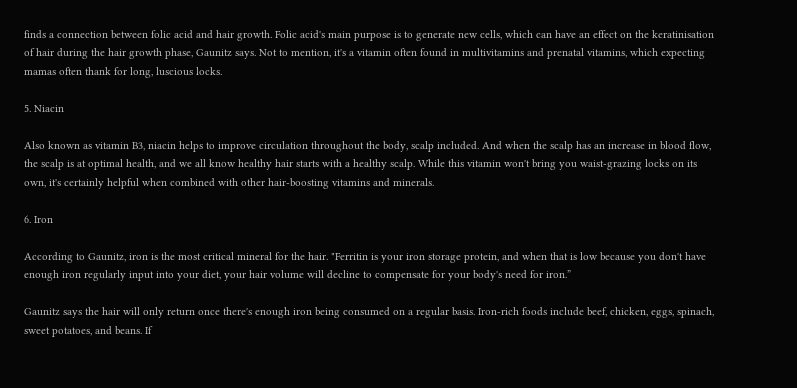finds a connection between folic acid and hair growth. Folic acid's main purpose is to generate new cells, which can have an effect on the keratinisation of hair during the hair growth phase, Gaunitz says. Not to mention, it's a vitamin often found in multivitamins and prenatal vitamins, which expecting mamas often thank for long, luscious locks.

5. Niacin

Also known as vitamin B3, niacin helps to improve circulation throughout the body, scalp included. And when the scalp has an increase in blood flow, the scalp is at optimal health, and we all know healthy hair starts with a healthy scalp. While this vitamin won't bring you waist-grazing locks on its own, it's certainly helpful when combined with other hair-boosting vitamins and minerals.

6. Iron

According to Gaunitz, iron is the most critical mineral for the hair. "Ferritin is your iron storage protein, and when that is low because you don't have enough iron regularly input into your diet, your hair volume will decline to compensate for your body's need for iron.”

Gaunitz says the hair will only return once there's enough iron being consumed on a regular basis. Iron-rich foods include beef, chicken, eggs, spinach, sweet potatoes, and beans. If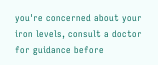you're concerned about your iron levels, consult a doctor for guidance before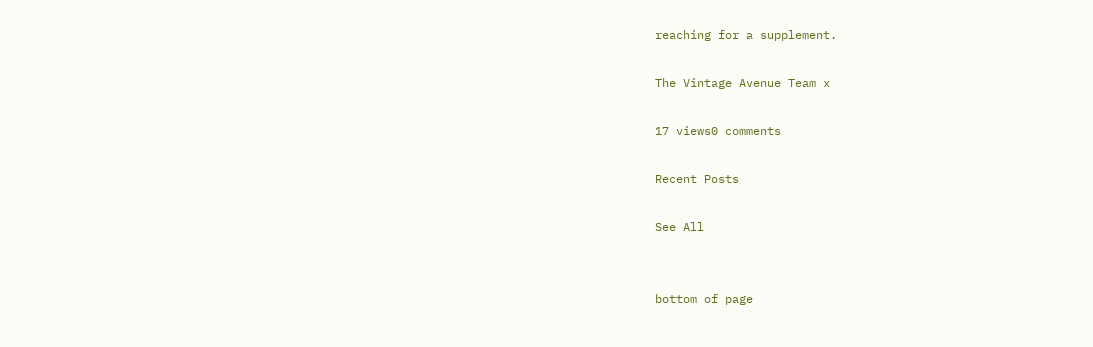reaching for a supplement.

The Vintage Avenue Team x

17 views0 comments

Recent Posts

See All


bottom of page